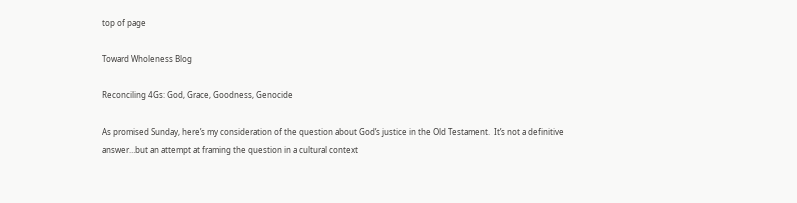top of page

Toward Wholeness Blog

Reconciling 4Gs: God, Grace, Goodness, Genocide

As promised Sunday, here’s my consideration of the question about God’s justice in the Old Testament.  It’s not a definitive answer…but an attempt at framing the question in a cultural context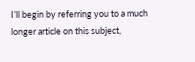I’ll begin by referring you to a much longer article on this subject,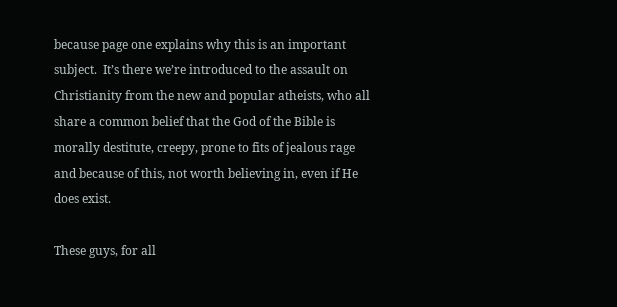because page one explains why this is an important subject.  It’s there we’re introduced to the assault on Christianity from the new and popular atheists, who all share a common belief that the God of the Bible is morally destitute, creepy, prone to fits of jealous rage and because of this, not worth believing in, even if He does exist.

These guys, for all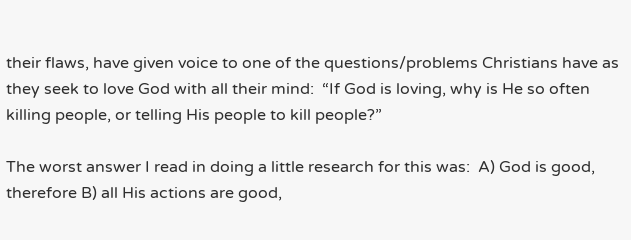their flaws, have given voice to one of the questions/problems Christians have as they seek to love God with all their mind:  “If God is loving, why is He so often killing people, or telling His people to kill people?”

The worst answer I read in doing a little research for this was:  A) God is good, therefore B) all His actions are good,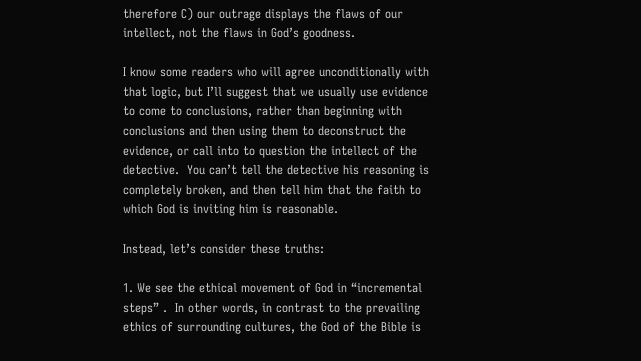therefore C) our outrage displays the flaws of our intellect, not the flaws in God’s goodness.

I know some readers who will agree unconditionally with that logic, but I’ll suggest that we usually use evidence to come to conclusions, rather than beginning with conclusions and then using them to deconstruct the evidence, or call into to question the intellect of the detective.  You can’t tell the detective his reasoning is completely broken, and then tell him that the faith to which God is inviting him is reasonable.

Instead, let’s consider these truths:

1. We see the ethical movement of God in “incremental steps” .  In other words, in contrast to the prevailing ethics of surrounding cultures, the God of the Bible is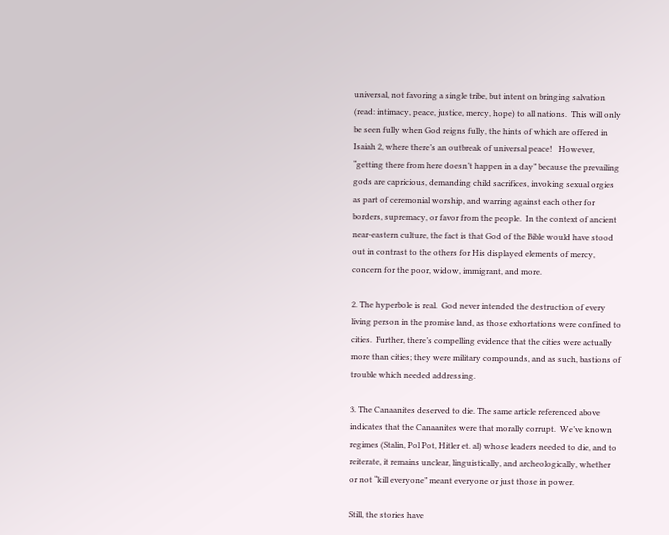universal, not favoring a single tribe, but intent on bringing salvation (read: intimacy, peace, justice, mercy, hope) to all nations.  This will only be seen fully when God reigns fully, the hints of which are offered in Isaiah 2, where there’s an outbreak of universal peace!   However, “getting there from here doesn’t happen in a day” because the prevailing gods are capricious, demanding child sacrifices, invoking sexual orgies as part of ceremonial worship, and warring against each other for borders, supremacy, or favor from the people.  In the context of ancient near-eastern culture, the fact is that God of the Bible would have stood out in contrast to the others for His displayed elements of mercy, concern for the poor, widow, immigrant, and more.

2. The hyperbole is real.  God never intended the destruction of every living person in the promise land, as those exhortations were confined to cities.  Further, there’s compelling evidence that the cities were actually more than cities; they were military compounds, and as such, bastions of trouble which needed addressing.

3. The Canaanites deserved to die. The same article referenced above indicates that the Canaanites were that morally corrupt.  We’ve known regimes (Stalin, Pol Pot, Hitler et. al) whose leaders needed to die, and to reiterate, it remains unclear, linguistically, and archeologically, whether or not “kill everyone” meant everyone or just those in power.

Still, the stories have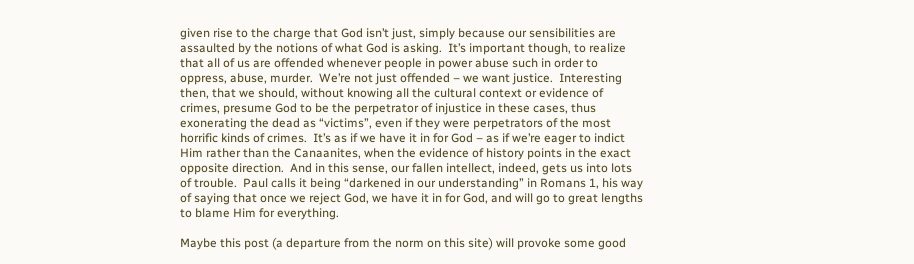given rise to the charge that God isn’t just, simply because our sensibilities are assaulted by the notions of what God is asking.  It’s important though, to realize that all of us are offended whenever people in power abuse such in order to oppress, abuse, murder.  We’re not just offended – we want justice.  Interesting then, that we should, without knowing all the cultural context or evidence of crimes, presume God to be the perpetrator of injustice in these cases, thus exonerating the dead as “victims”, even if they were perpetrators of the most horrific kinds of crimes.  It’s as if we have it in for God – as if we’re eager to indict Him rather than the Canaanites, when the evidence of history points in the exact opposite direction.  And in this sense, our fallen intellect, indeed, gets us into lots of trouble.  Paul calls it being “darkened in our understanding” in Romans 1, his way of saying that once we reject God, we have it in for God, and will go to great lengths to blame Him for everything.

Maybe this post (a departure from the norm on this site) will provoke some good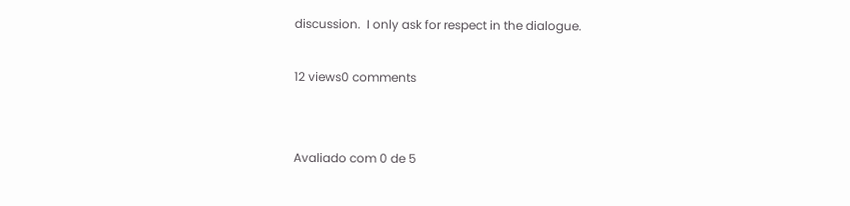discussion.  I only ask for respect in the dialogue.

12 views0 comments


Avaliado com 0 de 5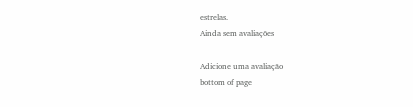estrelas.
Ainda sem avaliações

Adicione uma avaliação
bottom of page